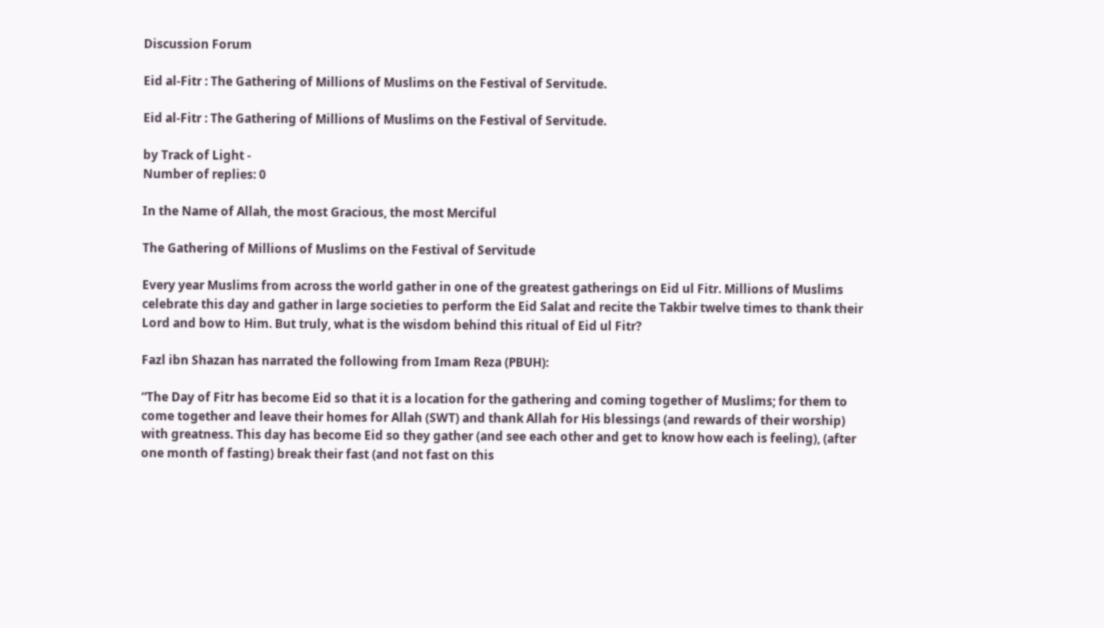Discussion Forum

Eid al-Fitr : The Gathering of Millions of Muslims on the Festival of Servitude.

Eid al-Fitr : The Gathering of Millions of Muslims on the Festival of Servitude.

by Track of Light -
Number of replies: 0

In the Name of Allah, the most Gracious, the most Merciful

The Gathering of Millions of Muslims on the Festival of Servitude

Every year Muslims from across the world gather in one of the greatest gatherings on Eid ul Fitr. Millions of Muslims celebrate this day and gather in large societies to perform the Eid Salat and recite the Takbir twelve times to thank their Lord and bow to Him. But truly, what is the wisdom behind this ritual of Eid ul Fitr?

Fazl ibn Shazan has narrated the following from Imam Reza (PBUH):

“The Day of Fitr has become Eid so that it is a location for the gathering and coming together of Muslims; for them to come together and leave their homes for Allah (SWT) and thank Allah for His blessings (and rewards of their worship) with greatness. This day has become Eid so they gather (and see each other and get to know how each is feeling), (after one month of fasting) break their fast (and not fast on this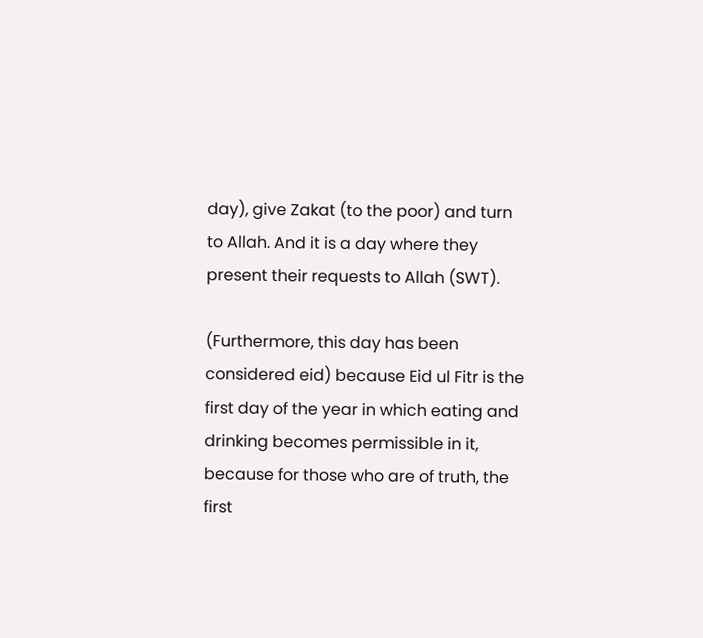day), give Zakat (to the poor) and turn to Allah. And it is a day where they present their requests to Allah (SWT).

(Furthermore, this day has been considered eid) because Eid ul Fitr is the first day of the year in which eating and drinking becomes permissible in it, because for those who are of truth, the first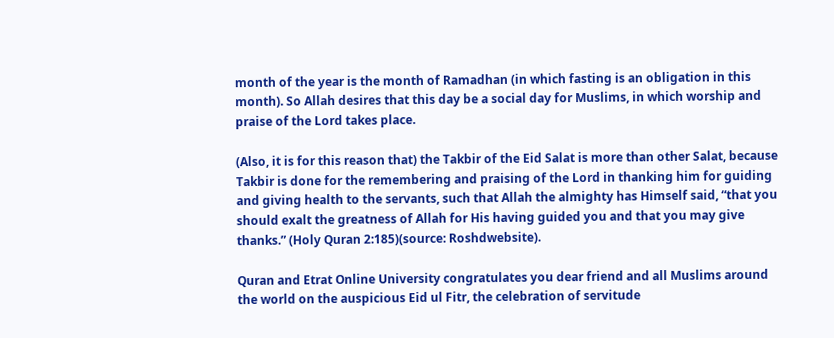month of the year is the month of Ramadhan (in which fasting is an obligation in this month). So Allah desires that this day be a social day for Muslims, in which worship and praise of the Lord takes place.

(Also, it is for this reason that) the Takbir of the Eid Salat is more than other Salat, because Takbir is done for the remembering and praising of the Lord in thanking him for guiding and giving health to the servants, such that Allah the almighty has Himself said, “that you should exalt the greatness of Allah for His having guided you and that you may give thanks.” (Holy Quran 2:185)(source: Roshdwebsite).

Quran and Etrat Online University congratulates you dear friend and all Muslims around the world on the auspicious Eid ul Fitr, the celebration of servitude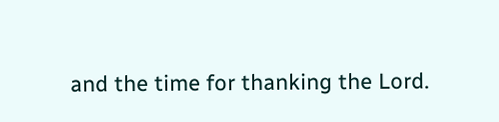and the time for thanking the Lord.